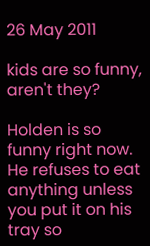26 May 2011

kids are so funny, aren't they?

Holden is so funny right now. He refuses to eat anything unless you put it on his tray so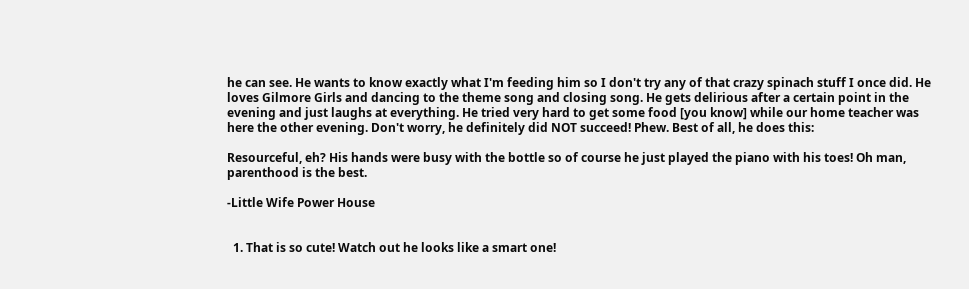he can see. He wants to know exactly what I'm feeding him so I don't try any of that crazy spinach stuff I once did. He loves Gilmore Girls and dancing to the theme song and closing song. He gets delirious after a certain point in the evening and just laughs at everything. He tried very hard to get some food [you know] while our home teacher was here the other evening. Don't worry, he definitely did NOT succeed! Phew. Best of all, he does this:

Resourceful, eh? His hands were busy with the bottle so of course he just played the piano with his toes! Oh man, parenthood is the best.

-Little Wife Power House


  1. That is so cute! Watch out he looks like a smart one!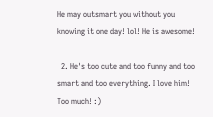He may outsmart you without you knowing it one day! lol! He is awesome!

  2. He's too cute and too funny and too smart and too everything. I love him! Too much! :)